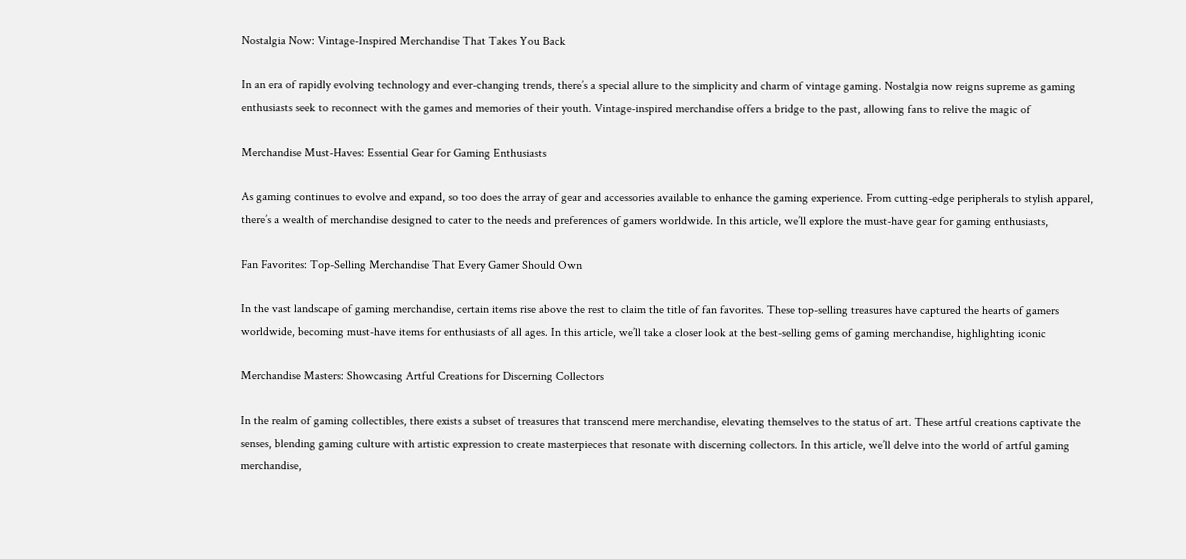Nostalgia Now: Vintage-Inspired Merchandise That Takes You Back

In an era of rapidly evolving technology and ever-changing trends, there’s a special allure to the simplicity and charm of vintage gaming. Nostalgia now reigns supreme as gaming enthusiasts seek to reconnect with the games and memories of their youth. Vintage-inspired merchandise offers a bridge to the past, allowing fans to relive the magic of

Merchandise Must-Haves: Essential Gear for Gaming Enthusiasts

As gaming continues to evolve and expand, so too does the array of gear and accessories available to enhance the gaming experience. From cutting-edge peripherals to stylish apparel, there’s a wealth of merchandise designed to cater to the needs and preferences of gamers worldwide. In this article, we’ll explore the must-have gear for gaming enthusiasts,

Fan Favorites: Top-Selling Merchandise That Every Gamer Should Own

In the vast landscape of gaming merchandise, certain items rise above the rest to claim the title of fan favorites. These top-selling treasures have captured the hearts of gamers worldwide, becoming must-have items for enthusiasts of all ages. In this article, we’ll take a closer look at the best-selling gems of gaming merchandise, highlighting iconic

Merchandise Masters: Showcasing Artful Creations for Discerning Collectors

In the realm of gaming collectibles, there exists a subset of treasures that transcend mere merchandise, elevating themselves to the status of art. These artful creations captivate the senses, blending gaming culture with artistic expression to create masterpieces that resonate with discerning collectors. In this article, we’ll delve into the world of artful gaming merchandise,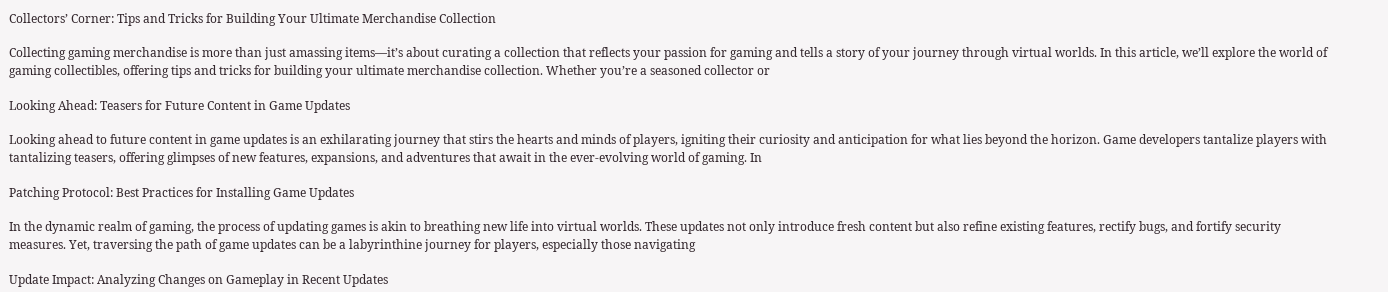Collectors’ Corner: Tips and Tricks for Building Your Ultimate Merchandise Collection

Collecting gaming merchandise is more than just amassing items—it’s about curating a collection that reflects your passion for gaming and tells a story of your journey through virtual worlds. In this article, we’ll explore the world of gaming collectibles, offering tips and tricks for building your ultimate merchandise collection. Whether you’re a seasoned collector or

Looking Ahead: Teasers for Future Content in Game Updates

Looking ahead to future content in game updates is an exhilarating journey that stirs the hearts and minds of players, igniting their curiosity and anticipation for what lies beyond the horizon. Game developers tantalize players with tantalizing teasers, offering glimpses of new features, expansions, and adventures that await in the ever-evolving world of gaming. In

Patching Protocol: Best Practices for Installing Game Updates

In the dynamic realm of gaming, the process of updating games is akin to breathing new life into virtual worlds. These updates not only introduce fresh content but also refine existing features, rectify bugs, and fortify security measures. Yet, traversing the path of game updates can be a labyrinthine journey for players, especially those navigating

Update Impact: Analyzing Changes on Gameplay in Recent Updates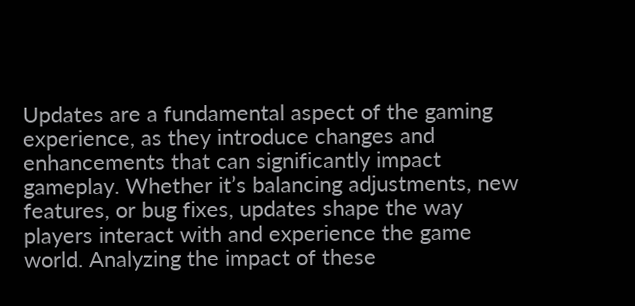Updates are a fundamental aspect of the gaming experience, as they introduce changes and enhancements that can significantly impact gameplay. Whether it’s balancing adjustments, new features, or bug fixes, updates shape the way players interact with and experience the game world. Analyzing the impact of these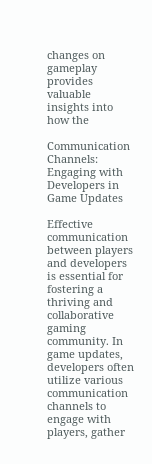changes on gameplay provides valuable insights into how the

Communication Channels: Engaging with Developers in Game Updates

Effective communication between players and developers is essential for fostering a thriving and collaborative gaming community. In game updates, developers often utilize various communication channels to engage with players, gather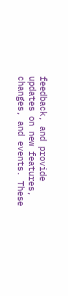feedback, and provide updates on new features, changes, and events. These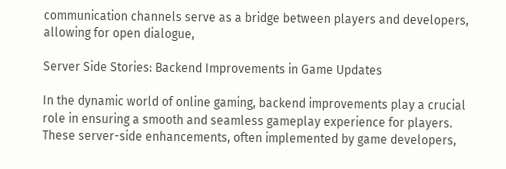communication channels serve as a bridge between players and developers, allowing for open dialogue,

Server Side Stories: Backend Improvements in Game Updates

In the dynamic world of online gaming, backend improvements play a crucial role in ensuring a smooth and seamless gameplay experience for players. These server-side enhancements, often implemented by game developers,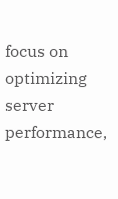focus on optimizing server performance,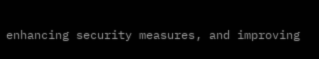enhancing security measures, and improving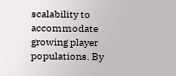scalability to accommodate growing player populations. By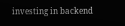investing in backend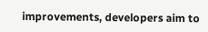improvements, developers aim to